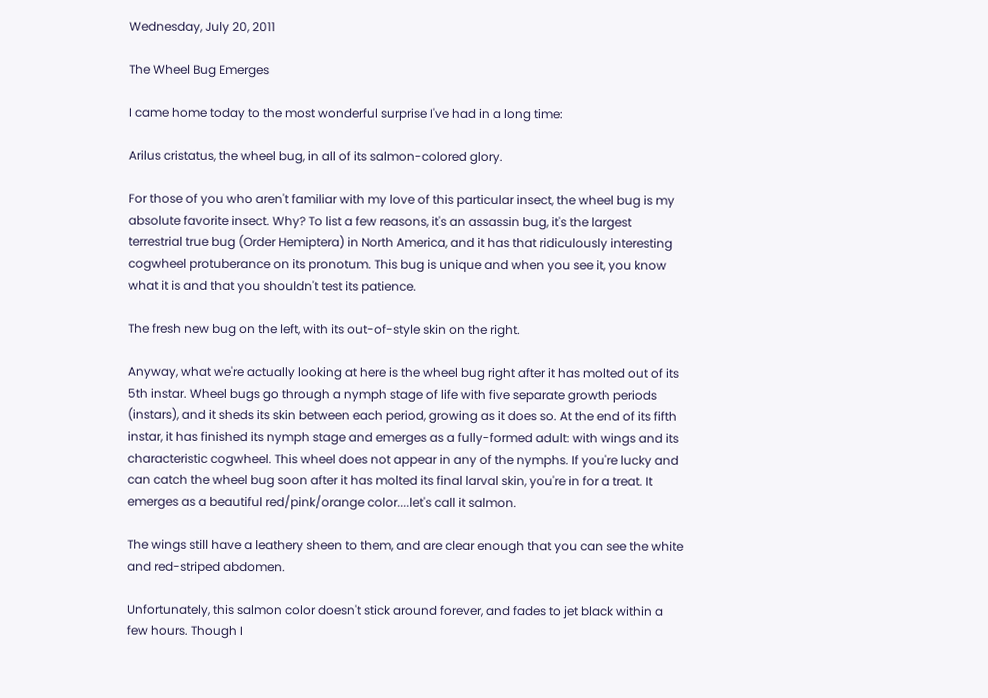Wednesday, July 20, 2011

The Wheel Bug Emerges

I came home today to the most wonderful surprise I've had in a long time:

Arilus cristatus, the wheel bug, in all of its salmon-colored glory.

For those of you who aren't familiar with my love of this particular insect, the wheel bug is my absolute favorite insect. Why? To list a few reasons, it's an assassin bug, it's the largest terrestrial true bug (Order Hemiptera) in North America, and it has that ridiculously interesting cogwheel protuberance on its pronotum. This bug is unique and when you see it, you know what it is and that you shouldn't test its patience.

The fresh new bug on the left, with its out-of-style skin on the right.

Anyway, what we're actually looking at here is the wheel bug right after it has molted out of its 5th instar. Wheel bugs go through a nymph stage of life with five separate growth periods (instars), and it sheds its skin between each period, growing as it does so. At the end of its fifth instar, it has finished its nymph stage and emerges as a fully-formed adult: with wings and its characteristic cogwheel. This wheel does not appear in any of the nymphs. If you're lucky and can catch the wheel bug soon after it has molted its final larval skin, you're in for a treat. It emerges as a beautiful red/pink/orange color....let's call it salmon.

The wings still have a leathery sheen to them, and are clear enough that you can see the white and red-striped abdomen.

Unfortunately, this salmon color doesn't stick around forever, and fades to jet black within a few hours. Though I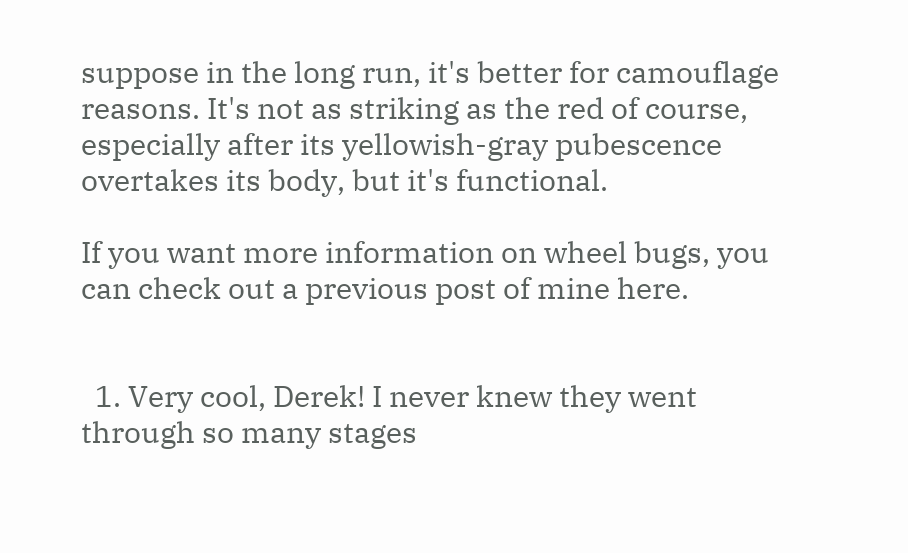suppose in the long run, it's better for camouflage reasons. It's not as striking as the red of course, especially after its yellowish-gray pubescence overtakes its body, but it's functional.

If you want more information on wheel bugs, you can check out a previous post of mine here.


  1. Very cool, Derek! I never knew they went through so many stages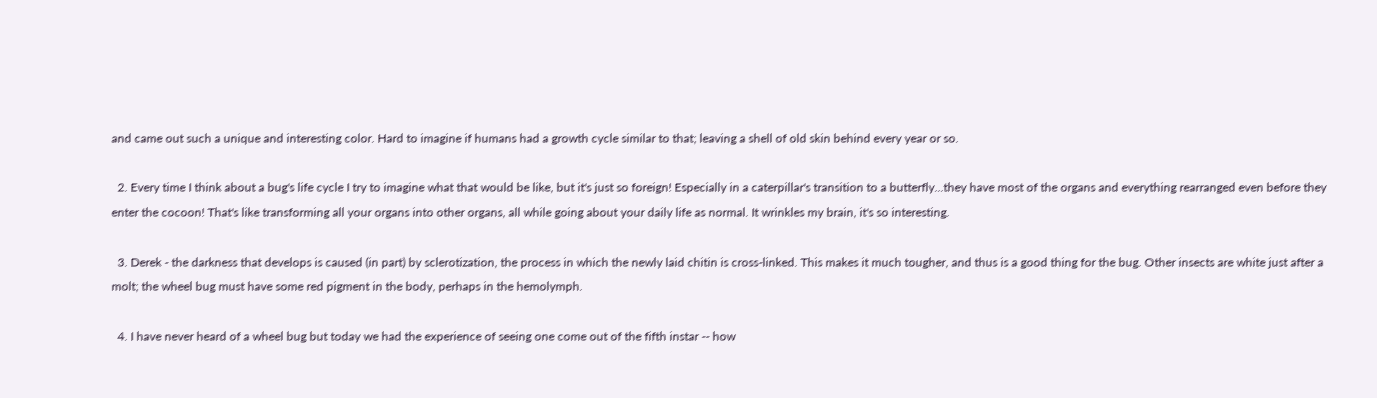and came out such a unique and interesting color. Hard to imagine if humans had a growth cycle similar to that; leaving a shell of old skin behind every year or so.

  2. Every time I think about a bug's life cycle I try to imagine what that would be like, but it's just so foreign! Especially in a caterpillar's transition to a butterfly...they have most of the organs and everything rearranged even before they enter the cocoon! That's like transforming all your organs into other organs, all while going about your daily life as normal. It wrinkles my brain, it's so interesting.

  3. Derek - the darkness that develops is caused (in part) by sclerotization, the process in which the newly laid chitin is cross-linked. This makes it much tougher, and thus is a good thing for the bug. Other insects are white just after a molt; the wheel bug must have some red pigment in the body, perhaps in the hemolymph.

  4. I have never heard of a wheel bug but today we had the experience of seeing one come out of the fifth instar -- how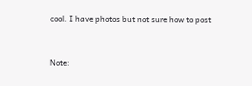cool. I have photos but not sure how to post


Note: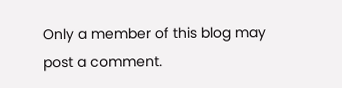Only a member of this blog may post a comment.